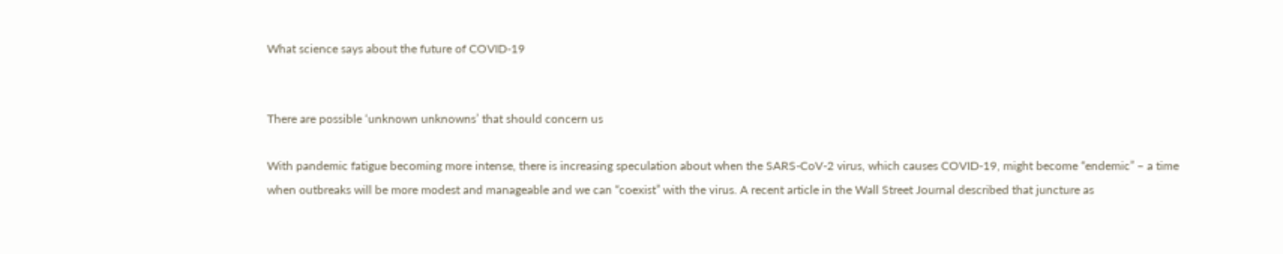What science says about the future of COVID-19


There are possible ‘unknown unknowns’ that should concern us

With pandemic fatigue becoming more intense, there is increasing speculation about when the SARS-CoV-2 virus, which causes COVID-19, might become “endemic” – a time when outbreaks will be more modest and manageable and we can “coexist” with the virus. A recent article in the Wall Street Journal described that juncture as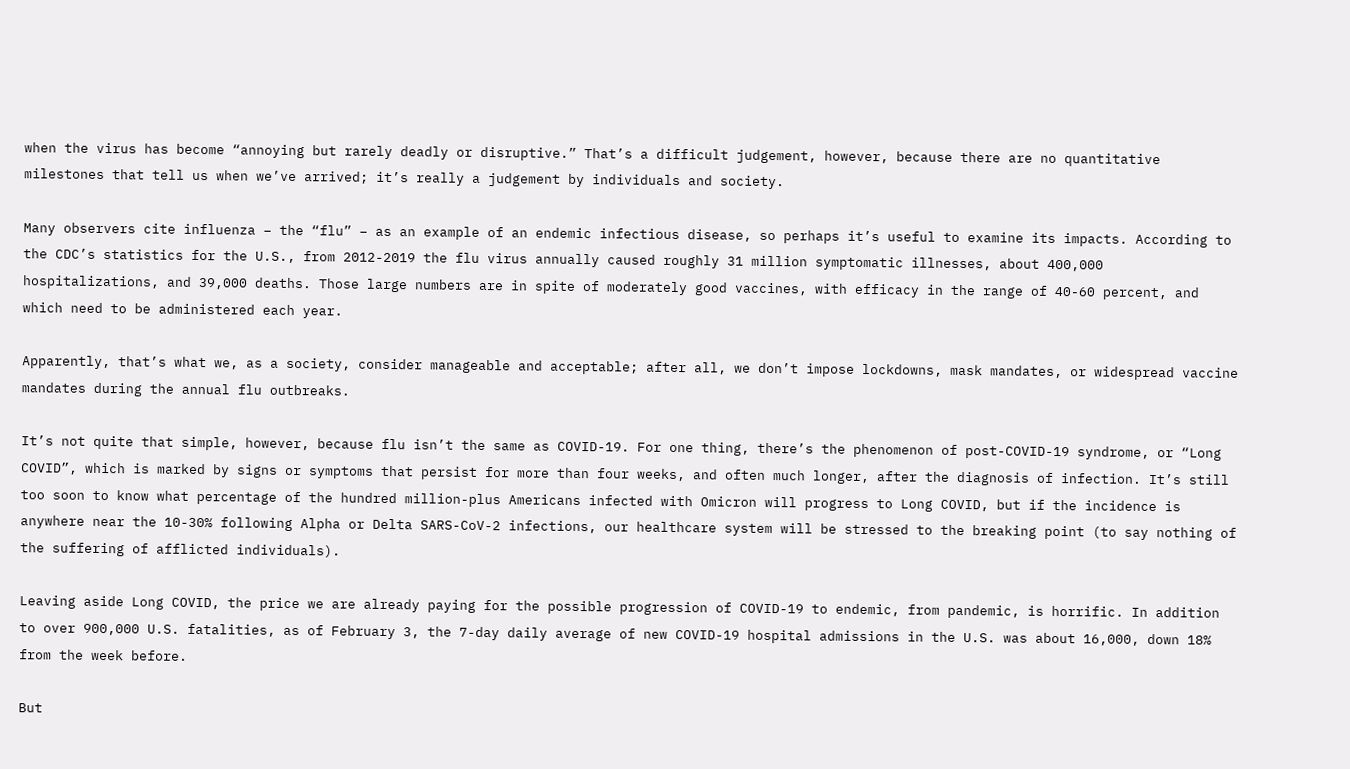when the virus has become “annoying but rarely deadly or disruptive.” That’s a difficult judgement, however, because there are no quantitative milestones that tell us when we’ve arrived; it’s really a judgement by individuals and society.

Many observers cite influenza – the “flu” – as an example of an endemic infectious disease, so perhaps it’s useful to examine its impacts. According to the CDC’s statistics for the U.S., from 2012-2019 the flu virus annually caused roughly 31 million symptomatic illnesses, about 400,000 hospitalizations, and 39,000 deaths. Those large numbers are in spite of moderately good vaccines, with efficacy in the range of 40-60 percent, and which need to be administered each year.

Apparently, that’s what we, as a society, consider manageable and acceptable; after all, we don’t impose lockdowns, mask mandates, or widespread vaccine mandates during the annual flu outbreaks.

It’s not quite that simple, however, because flu isn’t the same as COVID-19. For one thing, there’s the phenomenon of post-COVID-19 syndrome, or “Long COVID”, which is marked by signs or symptoms that persist for more than four weeks, and often much longer, after the diagnosis of infection. It’s still too soon to know what percentage of the hundred million-plus Americans infected with Omicron will progress to Long COVID, but if the incidence is anywhere near the 10-30% following Alpha or Delta SARS-CoV-2 infections, our healthcare system will be stressed to the breaking point (to say nothing of the suffering of afflicted individuals).

Leaving aside Long COVID, the price we are already paying for the possible progression of COVID-19 to endemic, from pandemic, is horrific. In addition to over 900,000 U.S. fatalities, as of February 3, the 7-day daily average of new COVID-19 hospital admissions in the U.S. was about 16,000, down 18% from the week before.

But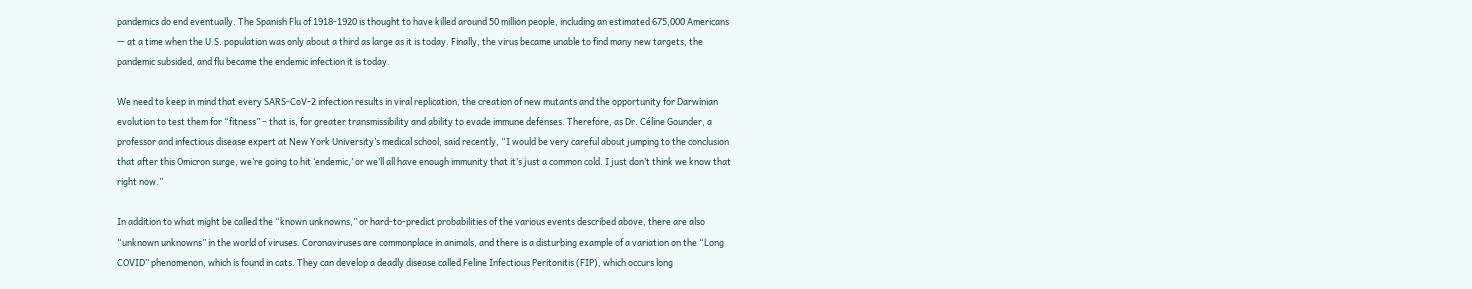pandemics do end eventually. The Spanish Flu of 1918-1920 is thought to have killed around 50 million people, including an estimated 675,000 Americans — at a time when the U.S. population was only about a third as large as it is today. Finally, the virus became unable to find many new targets, the pandemic subsided, and flu became the endemic infection it is today.

We need to keep in mind that every SARS-CoV-2 infection results in viral replication, the creation of new mutants and the opportunity for Darwinian evolution to test them for “fitness” – that is, for greater transmissibility and ability to evade immune defenses. Therefore, as Dr. Céline Gounder, a professor and infectious disease expert at New York University’s medical school, said recently, “I would be very careful about jumping to the conclusion that after this Omicron surge, we’re going to hit ‘endemic,’ or we’ll all have enough immunity that it’s just a common cold. I just don’t think we know that right now.”

In addition to what might be called the “known unknowns,” or hard-to-predict probabilities of the various events described above, there are also “unknown unknowns” in the world of viruses. Coronaviruses are commonplace in animals, and there is a disturbing example of a variation on the “Long COVID” phenomenon, which is found in cats. They can develop a deadly disease called Feline Infectious Peritonitis (FIP), which occurs long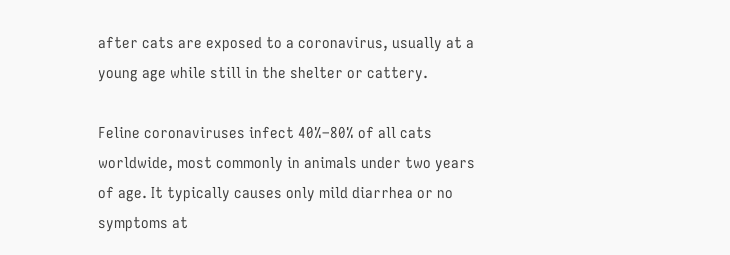after cats are exposed to a coronavirus, usually at a young age while still in the shelter or cattery.

Feline coronaviruses infect 40%–80% of all cats worldwide, most commonly in animals under two years of age. It typically causes only mild diarrhea or no symptoms at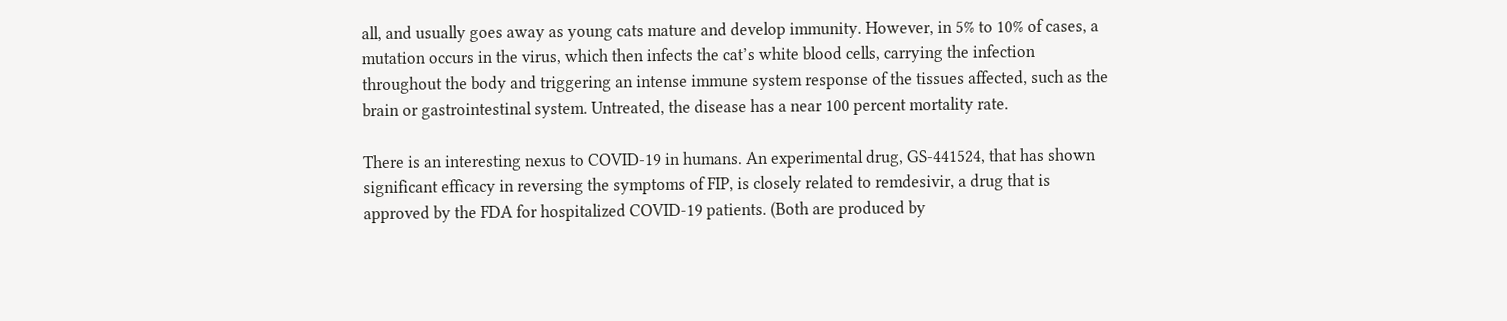all, and usually goes away as young cats mature and develop immunity. However, in 5% to 10% of cases, a mutation occurs in the virus, which then infects the cat’s white blood cells, carrying the infection throughout the body and triggering an intense immune system response of the tissues affected, such as the brain or gastrointestinal system. Untreated, the disease has a near 100 percent mortality rate.

There is an interesting nexus to COVID-19 in humans. An experimental drug, GS-441524, that has shown significant efficacy in reversing the symptoms of FIP, is closely related to remdesivir, a drug that is approved by the FDA for hospitalized COVID-19 patients. (Both are produced by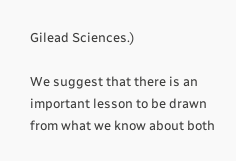Gilead Sciences.)

We suggest that there is an important lesson to be drawn from what we know about both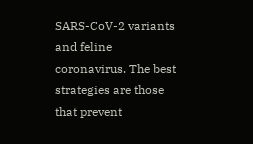SARS-CoV-2 variants and feline coronavirus. The best strategies are those that prevent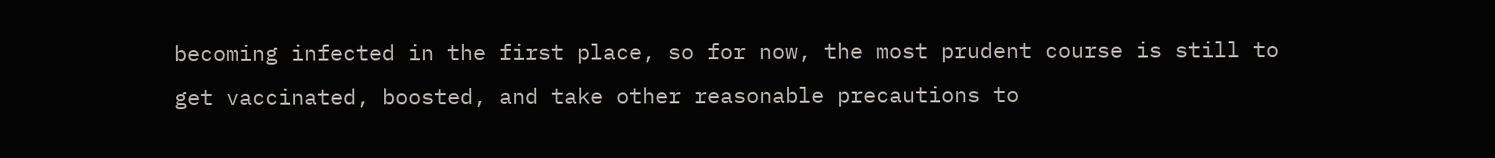becoming infected in the first place, so for now, the most prudent course is still to get vaccinated, boosted, and take other reasonable precautions to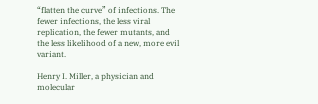“flatten the curve” of infections. The fewer infections, the less viral replication, the fewer mutants, and the less likelihood of a new, more evil variant.

Henry I. Miller, a physician and molecular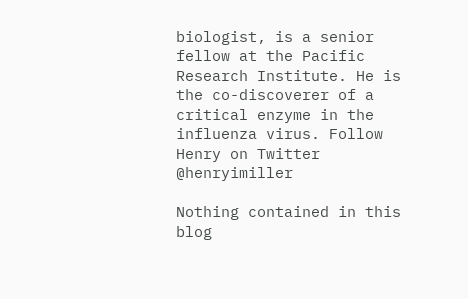biologist, is a senior fellow at the Pacific Research Institute. He is the co-discoverer of a critical enzyme in the influenza virus. Follow Henry on Twitter @henryimiller

Nothing contained in this blog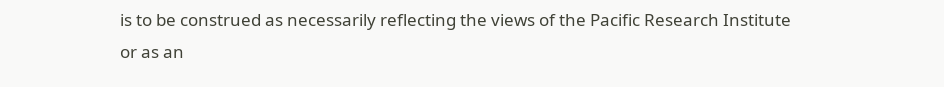is to be construed as necessarily reflecting the views of the Pacific Research Institute or as an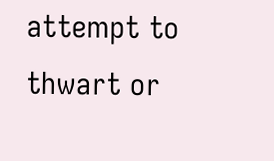attempt to thwart or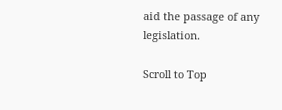aid the passage of any legislation.

Scroll to Top